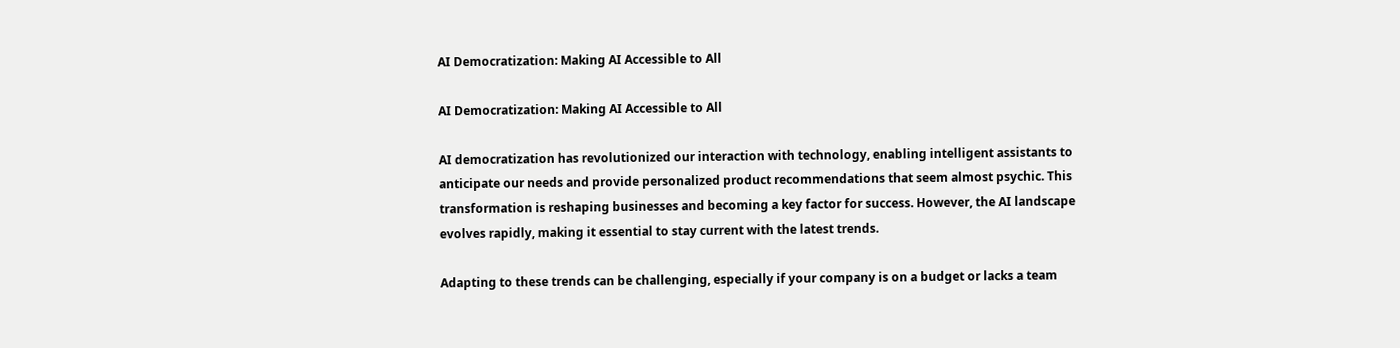AI Democratization: Making AI Accessible to All

AI Democratization: Making AI Accessible to All

AI democratization has revolutionized our interaction with technology, enabling intelligent assistants to anticipate our needs and provide personalized product recommendations that seem almost psychic. This transformation is reshaping businesses and becoming a key factor for success. However, the AI landscape evolves rapidly, making it essential to stay current with the latest trends.

Adapting to these trends can be challenging, especially if your company is on a budget or lacks a team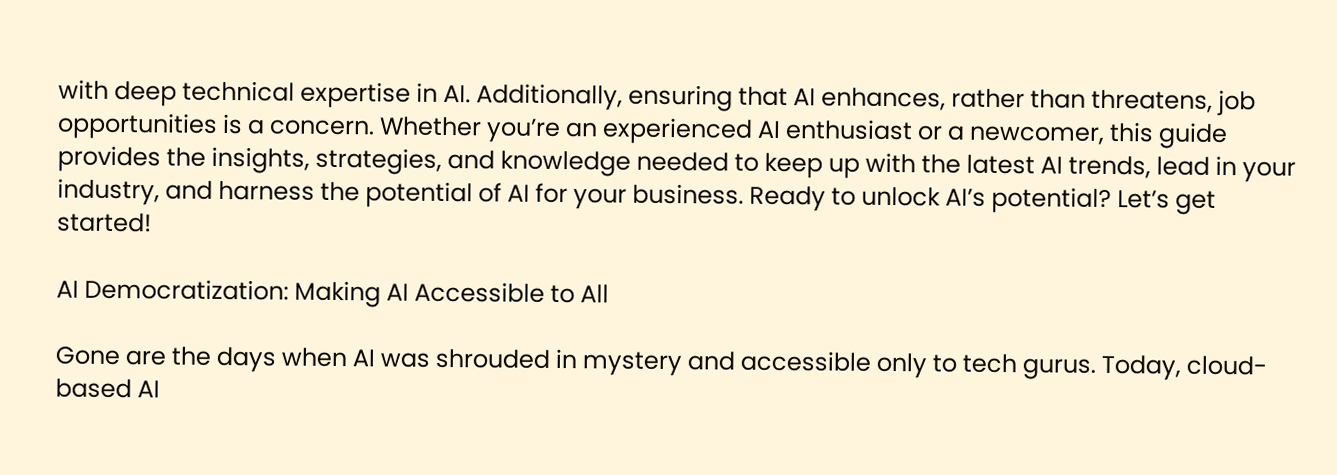with deep technical expertise in AI. Additionally, ensuring that AI enhances, rather than threatens, job opportunities is a concern. Whether you’re an experienced AI enthusiast or a newcomer, this guide provides the insights, strategies, and knowledge needed to keep up with the latest AI trends, lead in your industry, and harness the potential of AI for your business. Ready to unlock AI’s potential? Let’s get started!

AI Democratization: Making AI Accessible to All

Gone are the days when AI was shrouded in mystery and accessible only to tech gurus. Today, cloud-based AI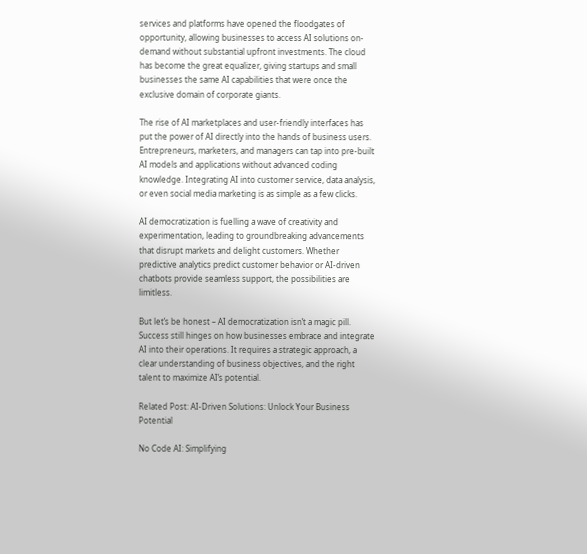services and platforms have opened the floodgates of opportunity, allowing businesses to access AI solutions on-demand without substantial upfront investments. The cloud has become the great equalizer, giving startups and small businesses the same AI capabilities that were once the exclusive domain of corporate giants.

The rise of AI marketplaces and user-friendly interfaces has put the power of AI directly into the hands of business users. Entrepreneurs, marketers, and managers can tap into pre-built AI models and applications without advanced coding knowledge. Integrating AI into customer service, data analysis, or even social media marketing is as simple as a few clicks.

AI democratization is fuelling a wave of creativity and experimentation, leading to groundbreaking advancements that disrupt markets and delight customers. Whether predictive analytics predict customer behavior or AI-driven chatbots provide seamless support, the possibilities are limitless.

But let’s be honest – AI democratization isn’t a magic pill. Success still hinges on how businesses embrace and integrate AI into their operations. It requires a strategic approach, a clear understanding of business objectives, and the right talent to maximize AI’s potential.

Related Post: AI-Driven Solutions: Unlock Your Business Potential

No Code AI: Simplifying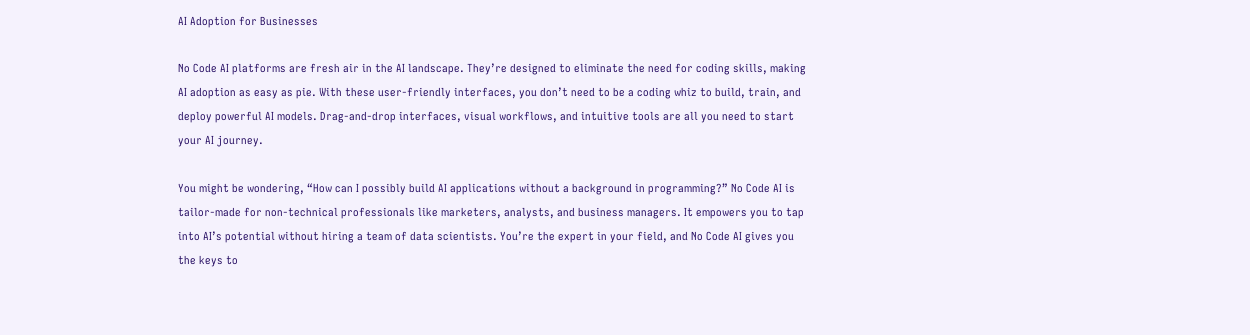AI Adoption for Businesses

No Code AI platforms are fresh air in the AI landscape. They’re designed to eliminate the need for coding skills, making AI adoption as easy as pie. With these user-friendly interfaces, you don’t need to be a coding whiz to build, train, and deploy powerful AI models. Drag-and-drop interfaces, visual workflows, and intuitive tools are all you need to start your AI journey.

You might be wondering, “How can I possibly build AI applications without a background in programming?” No Code AI is tailor-made for non-technical professionals like marketers, analysts, and business managers. It empowers you to tap into AI’s potential without hiring a team of data scientists. You’re the expert in your field, and No Code AI gives you the keys to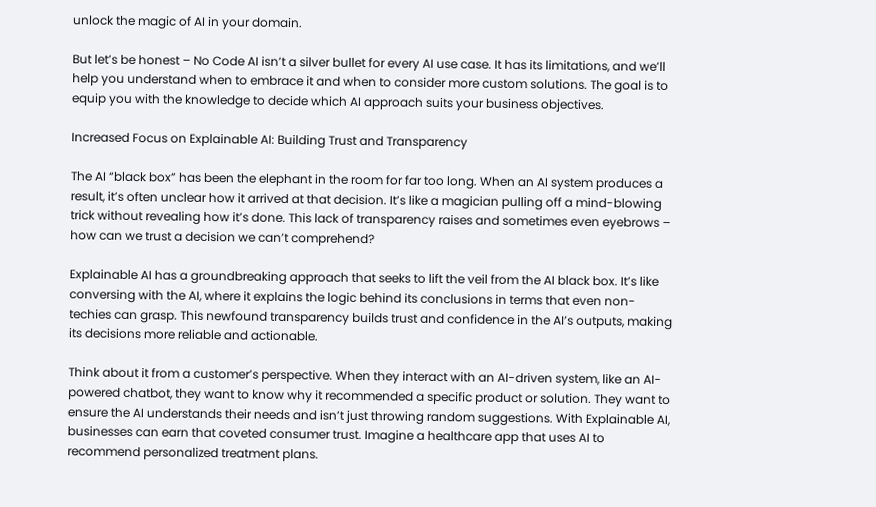unlock the magic of AI in your domain.

But let’s be honest – No Code AI isn’t a silver bullet for every AI use case. It has its limitations, and we’ll help you understand when to embrace it and when to consider more custom solutions. The goal is to equip you with the knowledge to decide which AI approach suits your business objectives.

Increased Focus on Explainable AI: Building Trust and Transparency

The AI “black box” has been the elephant in the room for far too long. When an AI system produces a result, it’s often unclear how it arrived at that decision. It’s like a magician pulling off a mind-blowing trick without revealing how it’s done. This lack of transparency raises and sometimes even eyebrows – how can we trust a decision we can’t comprehend?

Explainable AI has a groundbreaking approach that seeks to lift the veil from the AI black box. It’s like conversing with the AI, where it explains the logic behind its conclusions in terms that even non-techies can grasp. This newfound transparency builds trust and confidence in the AI’s outputs, making its decisions more reliable and actionable.

Think about it from a customer’s perspective. When they interact with an AI-driven system, like an AI-powered chatbot, they want to know why it recommended a specific product or solution. They want to ensure the AI understands their needs and isn’t just throwing random suggestions. With Explainable AI, businesses can earn that coveted consumer trust. Imagine a healthcare app that uses AI to recommend personalized treatment plans.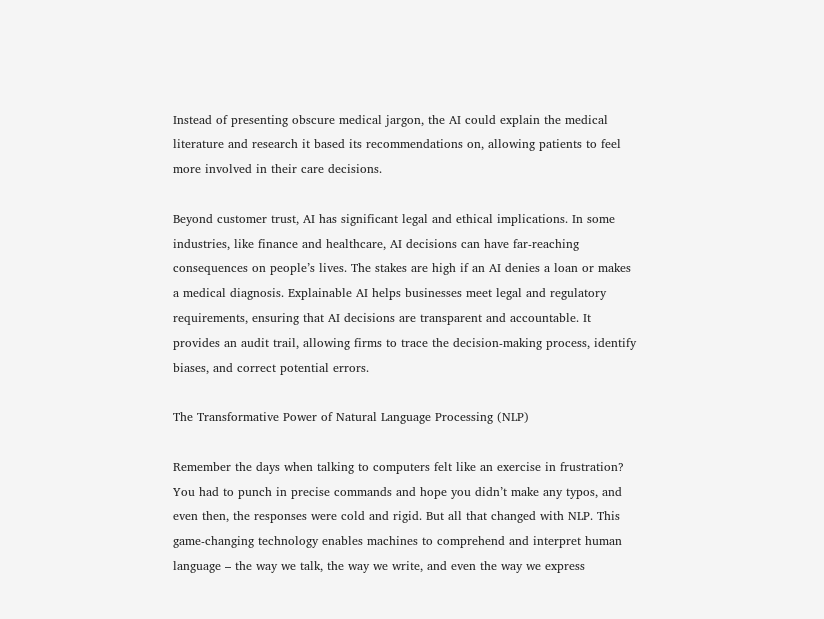Instead of presenting obscure medical jargon, the AI could explain the medical literature and research it based its recommendations on, allowing patients to feel more involved in their care decisions.

Beyond customer trust, AI has significant legal and ethical implications. In some industries, like finance and healthcare, AI decisions can have far-reaching consequences on people’s lives. The stakes are high if an AI denies a loan or makes a medical diagnosis. Explainable AI helps businesses meet legal and regulatory requirements, ensuring that AI decisions are transparent and accountable. It provides an audit trail, allowing firms to trace the decision-making process, identify biases, and correct potential errors.

The Transformative Power of Natural Language Processing (NLP)

Remember the days when talking to computers felt like an exercise in frustration? You had to punch in precise commands and hope you didn’t make any typos, and even then, the responses were cold and rigid. But all that changed with NLP. This game-changing technology enables machines to comprehend and interpret human language – the way we talk, the way we write, and even the way we express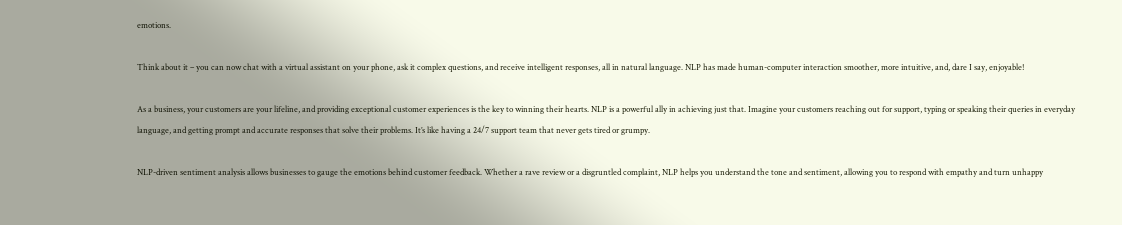emotions.

Think about it – you can now chat with a virtual assistant on your phone, ask it complex questions, and receive intelligent responses, all in natural language. NLP has made human-computer interaction smoother, more intuitive, and, dare I say, enjoyable!

As a business, your customers are your lifeline, and providing exceptional customer experiences is the key to winning their hearts. NLP is a powerful ally in achieving just that. Imagine your customers reaching out for support, typing or speaking their queries in everyday language, and getting prompt and accurate responses that solve their problems. It’s like having a 24/7 support team that never gets tired or grumpy.

NLP-driven sentiment analysis allows businesses to gauge the emotions behind customer feedback. Whether a rave review or a disgruntled complaint, NLP helps you understand the tone and sentiment, allowing you to respond with empathy and turn unhappy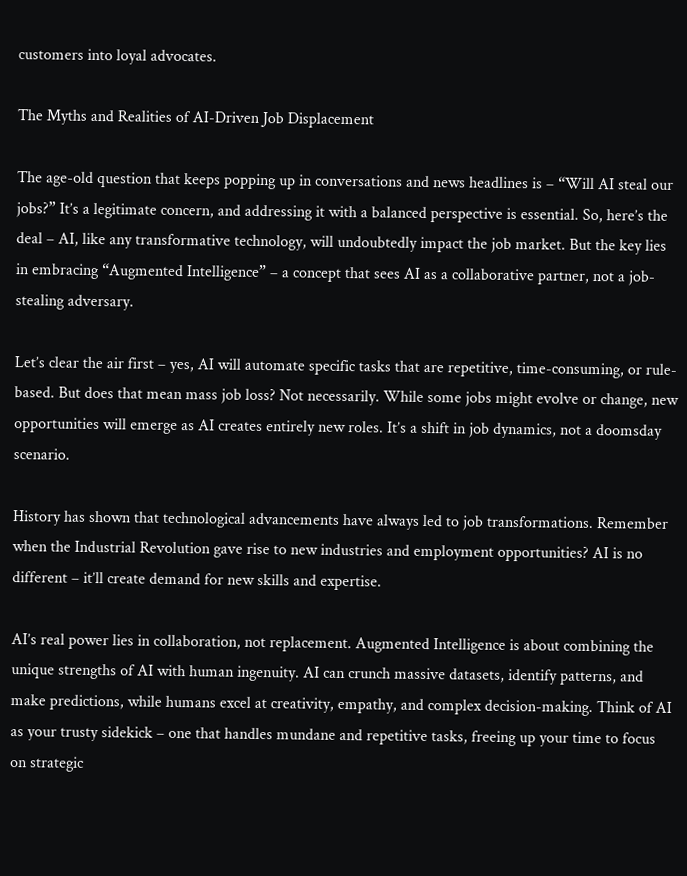customers into loyal advocates.

The Myths and Realities of AI-Driven Job Displacement

The age-old question that keeps popping up in conversations and news headlines is – “Will AI steal our jobs?” It’s a legitimate concern, and addressing it with a balanced perspective is essential. So, here’s the deal – AI, like any transformative technology, will undoubtedly impact the job market. But the key lies in embracing “Augmented Intelligence” – a concept that sees AI as a collaborative partner, not a job-stealing adversary.

Let’s clear the air first – yes, AI will automate specific tasks that are repetitive, time-consuming, or rule-based. But does that mean mass job loss? Not necessarily. While some jobs might evolve or change, new opportunities will emerge as AI creates entirely new roles. It’s a shift in job dynamics, not a doomsday scenario.

History has shown that technological advancements have always led to job transformations. Remember when the Industrial Revolution gave rise to new industries and employment opportunities? AI is no different – it’ll create demand for new skills and expertise.

AI’s real power lies in collaboration, not replacement. Augmented Intelligence is about combining the unique strengths of AI with human ingenuity. AI can crunch massive datasets, identify patterns, and make predictions, while humans excel at creativity, empathy, and complex decision-making. Think of AI as your trusty sidekick – one that handles mundane and repetitive tasks, freeing up your time to focus on strategic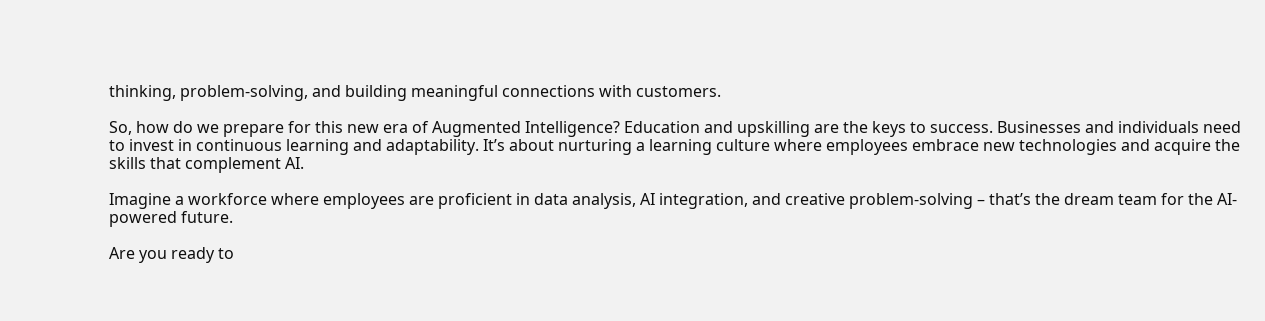thinking, problem-solving, and building meaningful connections with customers.

So, how do we prepare for this new era of Augmented Intelligence? Education and upskilling are the keys to success. Businesses and individuals need to invest in continuous learning and adaptability. It’s about nurturing a learning culture where employees embrace new technologies and acquire the skills that complement AI.

Imagine a workforce where employees are proficient in data analysis, AI integration, and creative problem-solving – that’s the dream team for the AI-powered future.

Are you ready to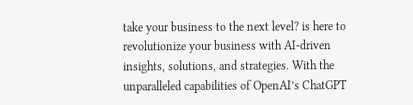take your business to the next level? is here to revolutionize your business with AI-driven insights, solutions, and strategies. With the unparalleled capabilities of OpenAI’s ChatGPT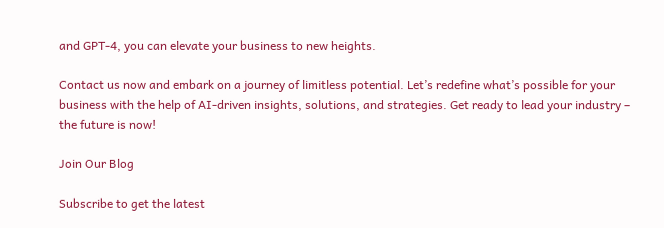and GPT-4, you can elevate your business to new heights.

Contact us now and embark on a journey of limitless potential. Let’s redefine what’s possible for your business with the help of AI-driven insights, solutions, and strategies. Get ready to lead your industry – the future is now!

Join Our Blog

Subscribe to get the latest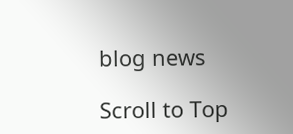blog news

Scroll to Top